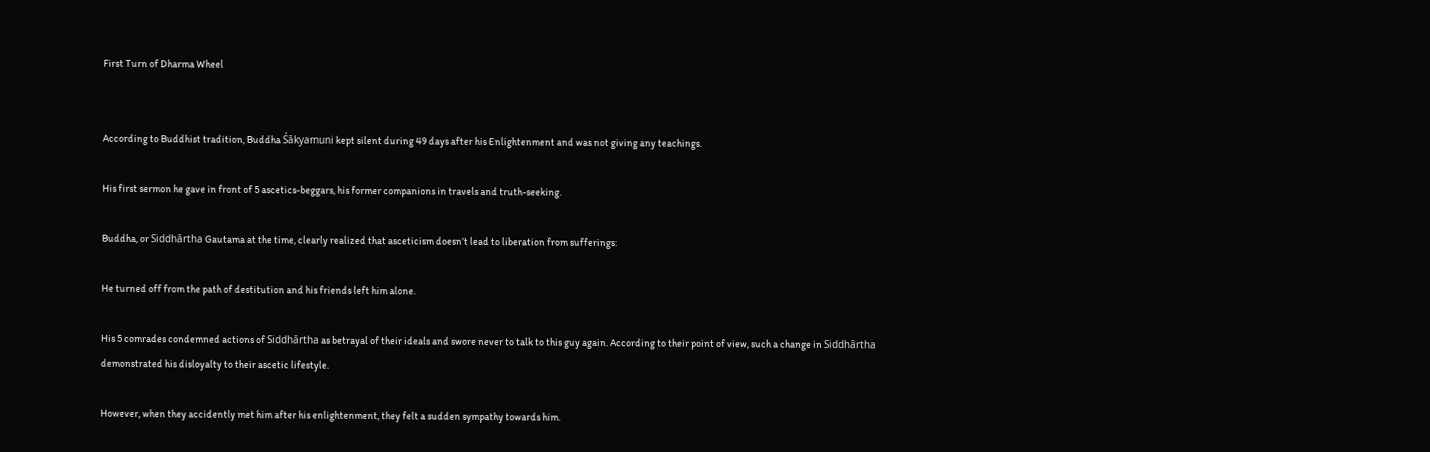First Turn of Dharma Wheel


According to Buddhist tradition, Buddha Śākyamuni kept silent during 49 days after his Enlightenment and was not giving any teachings.

His first sermon he gave in front of 5 ascetics-beggars, his former companions in travels and truth-seeking.

Buddha, or Siddhārtha Gautama at the time, clearly realized that asceticism doesn’t lead to liberation from sufferings:

He turned off from the path of destitution and his friends left him alone.

His 5 comrades condemned actions of Siddhārtha as betrayal of their ideals and swore never to talk to this guy again. According to their point of view, such a change in Siddhārtha demonstrated his disloyalty to their ascetic lifestyle.

However, when they accidently met him after his enlightenment, they felt a sudden sympathy towards him.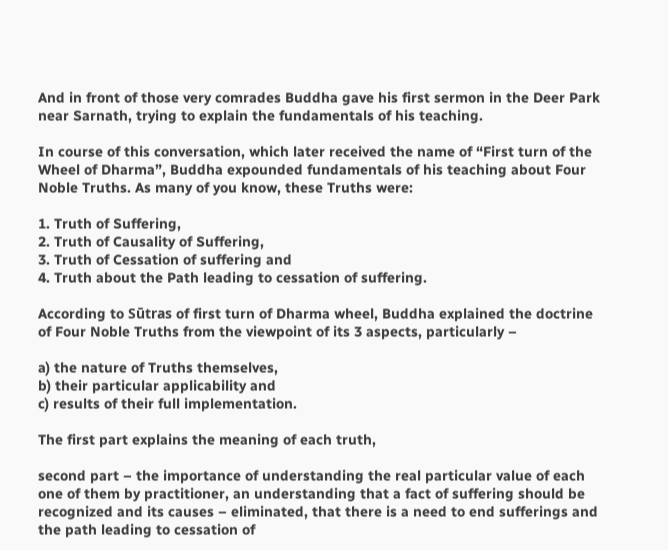And in front of those very comrades Buddha gave his first sermon in the Deer Park near Sarnath, trying to explain the fundamentals of his teaching.

In course of this conversation, which later received the name of “First turn of the Wheel of Dharma”, Buddha expounded fundamentals of his teaching about Four Noble Truths. As many of you know, these Truths were:

1. Truth of Suffering,
2. Truth of Causality of Suffering,
3. Truth of Cessation of suffering and
4. Truth about the Path leading to cessation of suffering.

According to Sūtras of first turn of Dharma wheel, Buddha explained the doctrine of Four Noble Truths from the viewpoint of its 3 aspects, particularly –

a) the nature of Truths themselves,
b) their particular applicability and
c) results of their full implementation.

The first part explains the meaning of each truth,

second part – the importance of understanding the real particular value of each one of them by practitioner, an understanding that a fact of suffering should be recognized and its causes – eliminated, that there is a need to end sufferings and the path leading to cessation of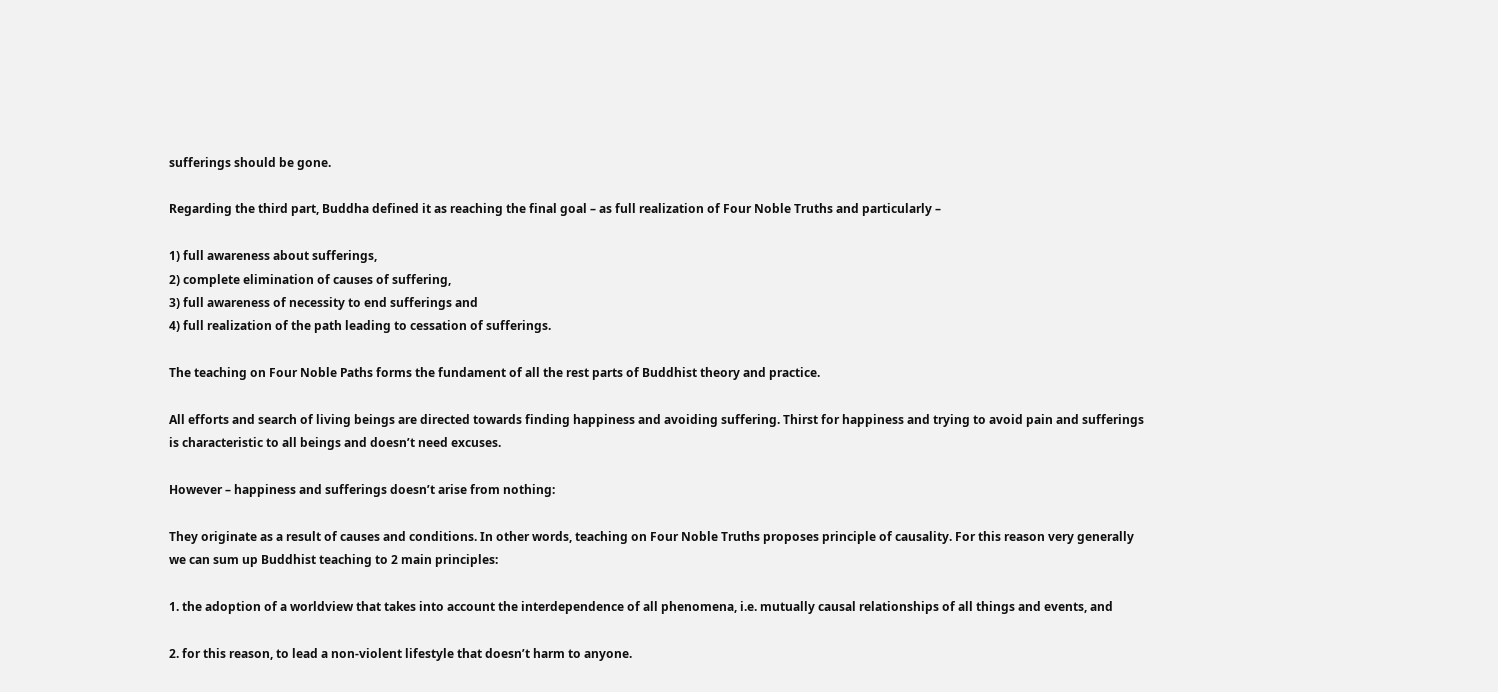sufferings should be gone.

Regarding the third part, Buddha defined it as reaching the final goal – as full realization of Four Noble Truths and particularly –

1) full awareness about sufferings,
2) complete elimination of causes of suffering,
3) full awareness of necessity to end sufferings and
4) full realization of the path leading to cessation of sufferings.

The teaching on Four Noble Paths forms the fundament of all the rest parts of Buddhist theory and practice.

All efforts and search of living beings are directed towards finding happiness and avoiding suffering. Thirst for happiness and trying to avoid pain and sufferings is characteristic to all beings and doesn’t need excuses.

However – happiness and sufferings doesn’t arise from nothing:

They originate as a result of causes and conditions. In other words, teaching on Four Noble Truths proposes principle of causality. For this reason very generally we can sum up Buddhist teaching to 2 main principles:

1. the adoption of a worldview that takes into account the interdependence of all phenomena, i.e. mutually causal relationships of all things and events, and

2. for this reason, to lead a non-violent lifestyle that doesn’t harm to anyone.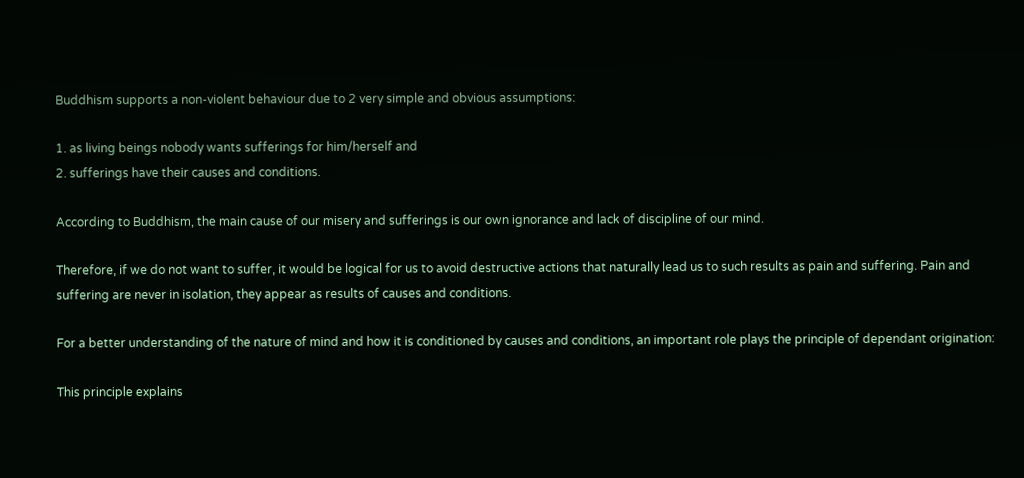Buddhism supports a non-violent behaviour due to 2 very simple and obvious assumptions:

1. as living beings nobody wants sufferings for him/herself and
2. sufferings have their causes and conditions.

According to Buddhism, the main cause of our misery and sufferings is our own ignorance and lack of discipline of our mind.

Therefore, if we do not want to suffer, it would be logical for us to avoid destructive actions that naturally lead us to such results as pain and suffering. Pain and suffering are never in isolation, they appear as results of causes and conditions.

For a better understanding of the nature of mind and how it is conditioned by causes and conditions, an important role plays the principle of dependant origination:

This principle explains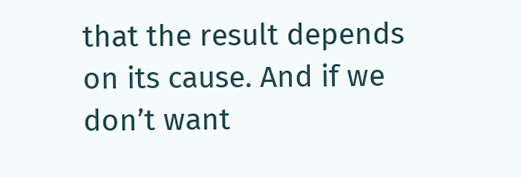that the result depends on its cause. And if we don’t want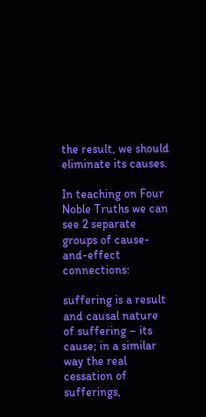the result, we should eliminate its causes.

In teaching on Four Noble Truths we can see 2 separate groups of cause-and-effect connections:

suffering is a result and causal nature of suffering – its cause; in a similar way the real cessation of sufferings,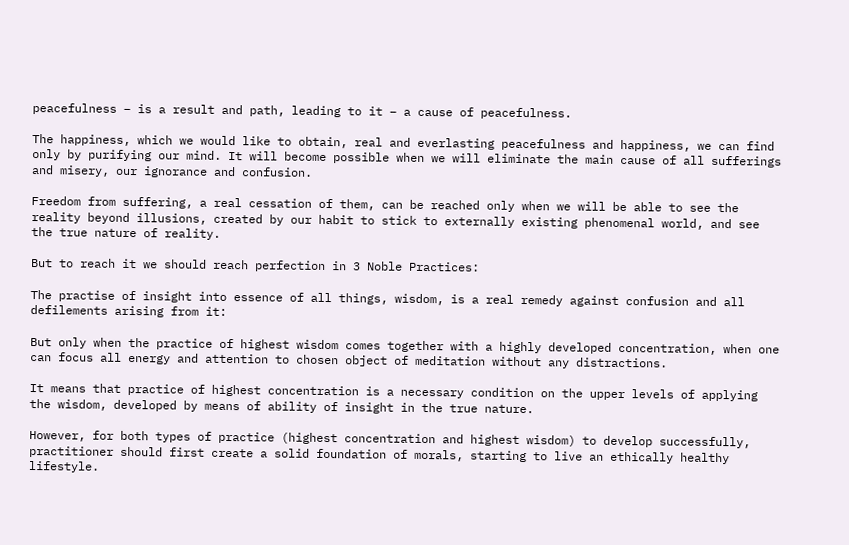peacefulness – is a result and path, leading to it – a cause of peacefulness.

The happiness, which we would like to obtain, real and everlasting peacefulness and happiness, we can find only by purifying our mind. It will become possible when we will eliminate the main cause of all sufferings and misery, our ignorance and confusion.

Freedom from suffering, a real cessation of them, can be reached only when we will be able to see the reality beyond illusions, created by our habit to stick to externally existing phenomenal world, and see the true nature of reality.

But to reach it we should reach perfection in 3 Noble Practices:

The practise of insight into essence of all things, wisdom, is a real remedy against confusion and all defilements arising from it:

But only when the practice of highest wisdom comes together with a highly developed concentration, when one can focus all energy and attention to chosen object of meditation without any distractions.

It means that practice of highest concentration is a necessary condition on the upper levels of applying the wisdom, developed by means of ability of insight in the true nature.

However, for both types of practice (highest concentration and highest wisdom) to develop successfully, practitioner should first create a solid foundation of morals, starting to live an ethically healthy lifestyle.